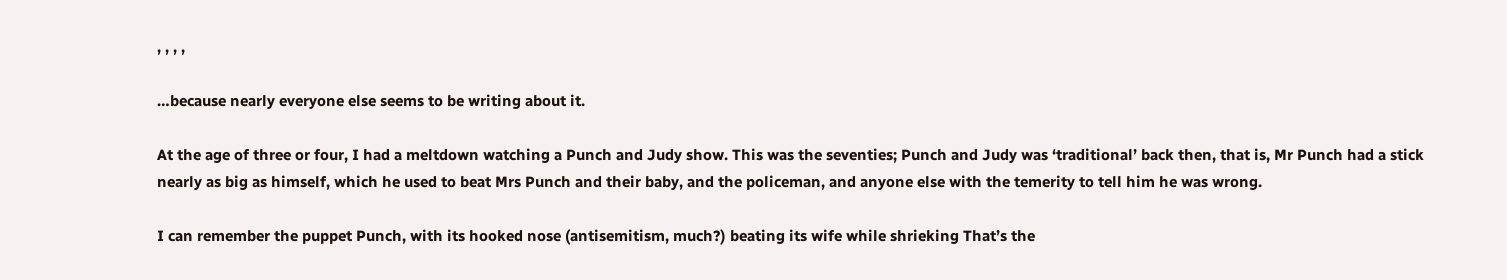, , , ,

…because nearly everyone else seems to be writing about it.

At the age of three or four, I had a meltdown watching a Punch and Judy show. This was the seventies; Punch and Judy was ‘traditional’ back then, that is, Mr Punch had a stick nearly as big as himself, which he used to beat Mrs Punch and their baby, and the policeman, and anyone else with the temerity to tell him he was wrong.

I can remember the puppet Punch, with its hooked nose (antisemitism, much?) beating its wife while shrieking That’s the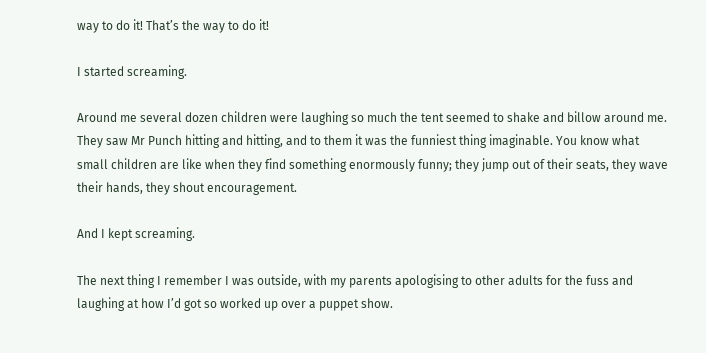way to do it! That’s the way to do it!

I started screaming.

Around me several dozen children were laughing so much the tent seemed to shake and billow around me. They saw Mr Punch hitting and hitting, and to them it was the funniest thing imaginable. You know what small children are like when they find something enormously funny; they jump out of their seats, they wave their hands, they shout encouragement.

And I kept screaming.

The next thing I remember I was outside, with my parents apologising to other adults for the fuss and laughing at how I’d got so worked up over a puppet show.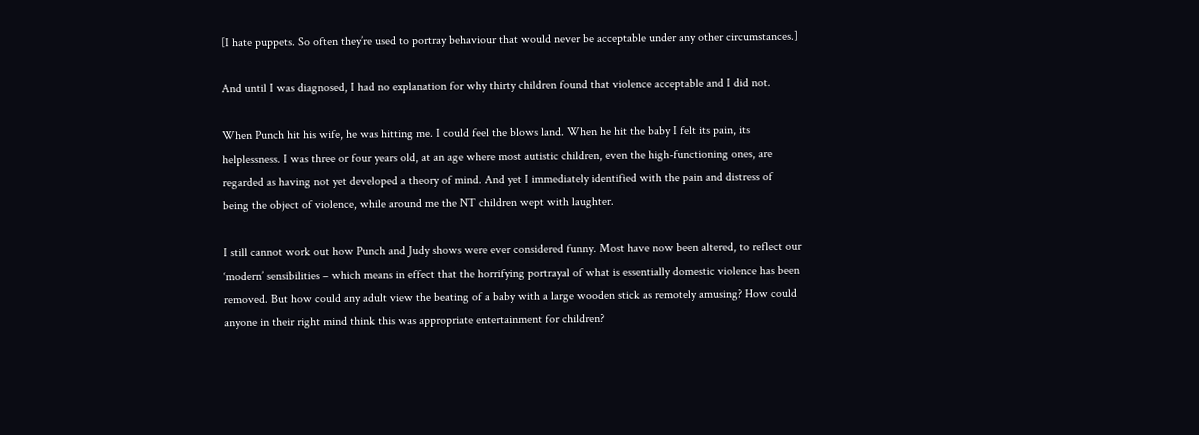[I hate puppets. So often they’re used to portray behaviour that would never be acceptable under any other circumstances.]

And until I was diagnosed, I had no explanation for why thirty children found that violence acceptable and I did not.

When Punch hit his wife, he was hitting me. I could feel the blows land. When he hit the baby I felt its pain, its helplessness. I was three or four years old, at an age where most autistic children, even the high-functioning ones, are regarded as having not yet developed a theory of mind. And yet I immediately identified with the pain and distress of being the object of violence, while around me the NT children wept with laughter.

I still cannot work out how Punch and Judy shows were ever considered funny. Most have now been altered, to reflect our ‘modern’ sensibilities – which means in effect that the horrifying portrayal of what is essentially domestic violence has been removed. But how could any adult view the beating of a baby with a large wooden stick as remotely amusing? How could anyone in their right mind think this was appropriate entertainment for children?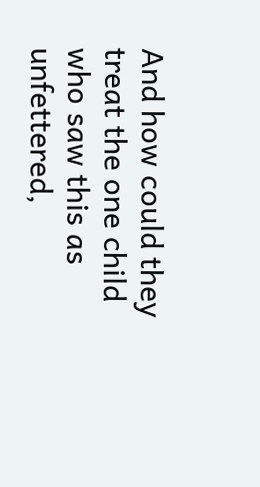And how could they treat the one child who saw this as unfettered,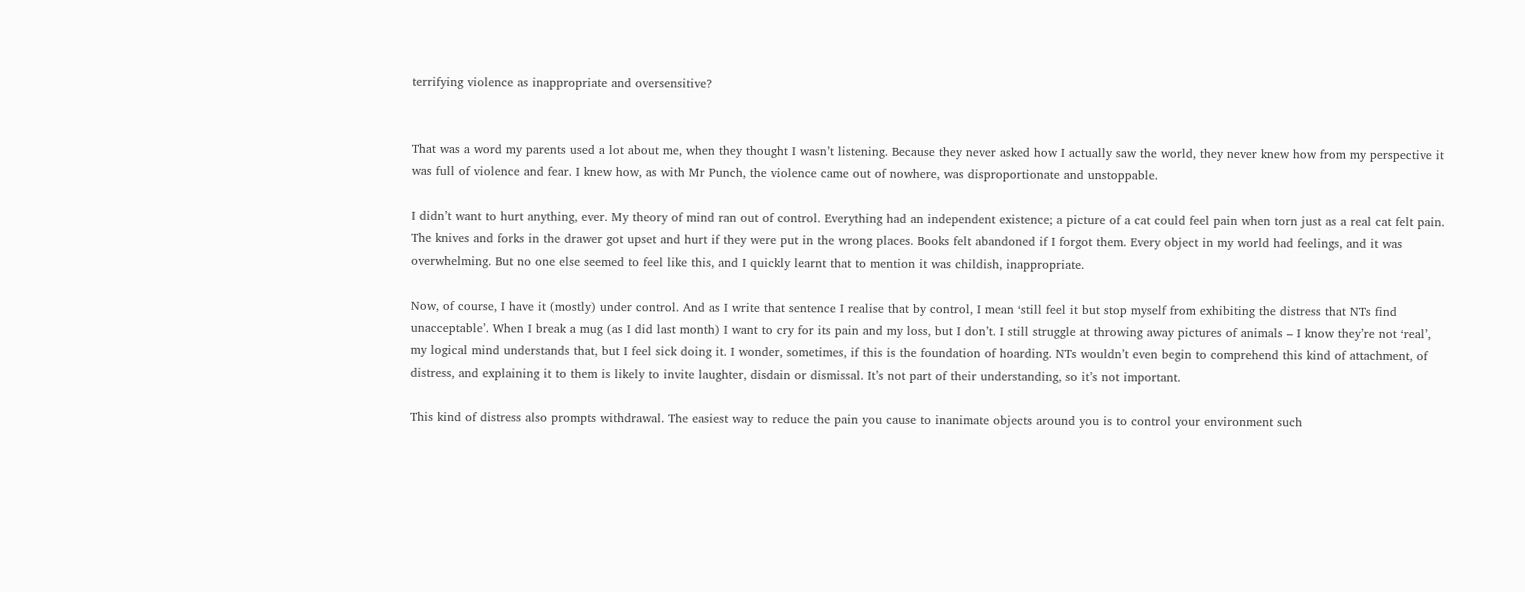terrifying violence as inappropriate and oversensitive?


That was a word my parents used a lot about me, when they thought I wasn’t listening. Because they never asked how I actually saw the world, they never knew how from my perspective it was full of violence and fear. I knew how, as with Mr Punch, the violence came out of nowhere, was disproportionate and unstoppable.

I didn’t want to hurt anything, ever. My theory of mind ran out of control. Everything had an independent existence; a picture of a cat could feel pain when torn just as a real cat felt pain. The knives and forks in the drawer got upset and hurt if they were put in the wrong places. Books felt abandoned if I forgot them. Every object in my world had feelings, and it was overwhelming. But no one else seemed to feel like this, and I quickly learnt that to mention it was childish, inappropriate.

Now, of course, I have it (mostly) under control. And as I write that sentence I realise that by control, I mean ‘still feel it but stop myself from exhibiting the distress that NTs find unacceptable’. When I break a mug (as I did last month) I want to cry for its pain and my loss, but I don’t. I still struggle at throwing away pictures of animals – I know they’re not ‘real’, my logical mind understands that, but I feel sick doing it. I wonder, sometimes, if this is the foundation of hoarding. NTs wouldn’t even begin to comprehend this kind of attachment, of distress, and explaining it to them is likely to invite laughter, disdain or dismissal. It’s not part of their understanding, so it’s not important.

This kind of distress also prompts withdrawal. The easiest way to reduce the pain you cause to inanimate objects around you is to control your environment such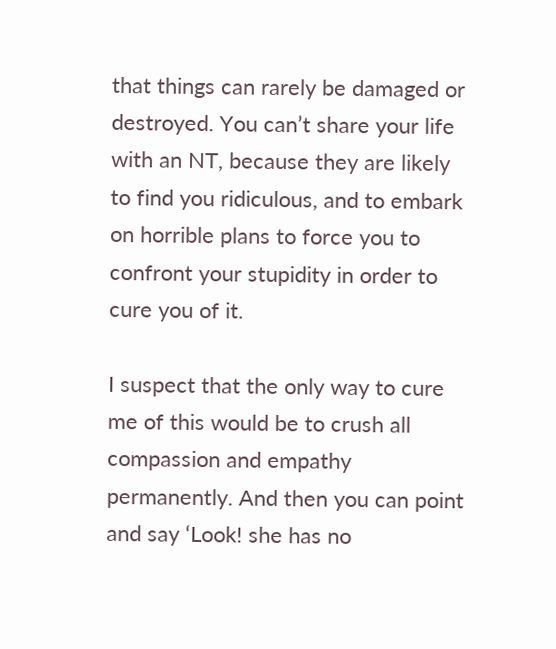that things can rarely be damaged or destroyed. You can’t share your life with an NT, because they are likely to find you ridiculous, and to embark on horrible plans to force you to confront your stupidity in order to cure you of it.

I suspect that the only way to cure me of this would be to crush all compassion and empathy permanently. And then you can point and say ‘Look! she has no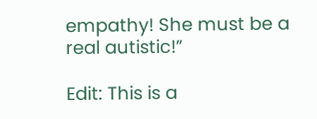empathy! She must be a real autistic!”

Edit: This is a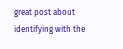great post about identifying with the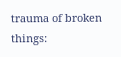trauma of broken things: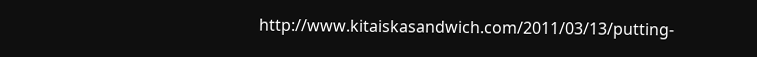http://www.kitaiskasandwich.com/2011/03/13/putting-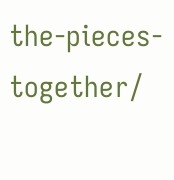the-pieces-together/